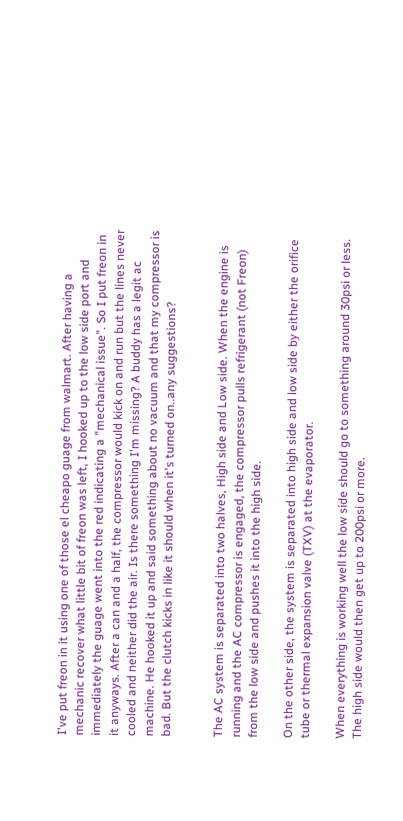I've put freon in it using one of those el cheapo guage from walmart. After having a mechanic recover what little bit of freon was left, I hooked up to the low side port and immediately the guage went into the red indicating a "mechanical issue". So I put freon in it anyways. After a can and a half, the compressor would kick on and run but the lines never cooled and neither did the air. Is there something I'm missing? A buddy has a legit ac machine. He hooked it up and said something about no vacuum and that my compressor is bad. But the clutch kicks in like it should when it's turned on..any suggestions?


The AC system is separated into two halves, High side and Low side. When the engine is running and the AC compressor is engaged, the compressor pulls refrigerant (not Freon) from the low side and pushes it into the high side.

On the other side, the system is separated into high side and low side by either the orifice tube or thermal expansion valve (TXV) at the evaporator.

When everything is working well the low side should go to something around 30psi or less. The high side would then get up to 200psi or more.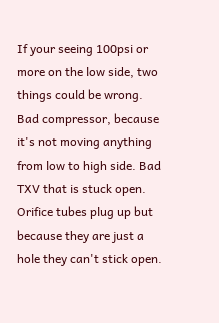If your seeing 100psi or more on the low side, two things could be wrong. Bad compressor, because it's not moving anything from low to high side. Bad TXV that is stuck open. Orifice tubes plug up but because they are just a hole they can't stick open.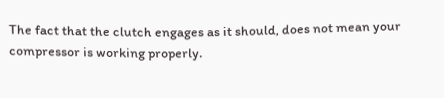The fact that the clutch engages as it should, does not mean your compressor is working properly.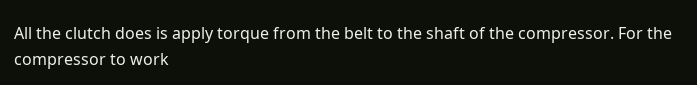All the clutch does is apply torque from the belt to the shaft of the compressor. For the compressor to work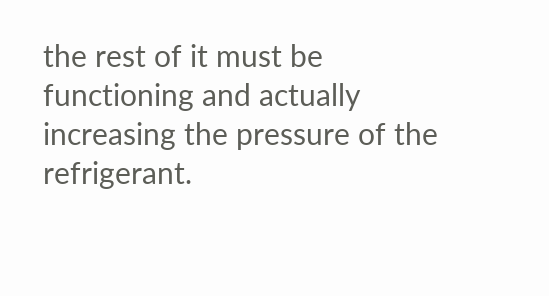the rest of it must be functioning and actually increasing the pressure of the refrigerant.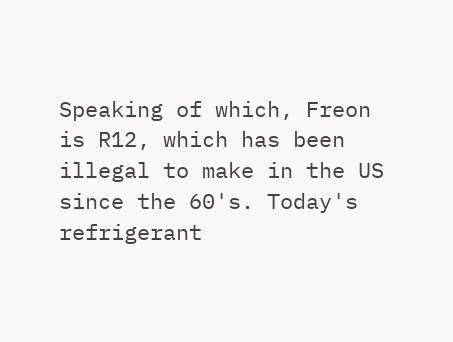Speaking of which, Freon is R12, which has been illegal to make in the US since the 60's. Today's refrigerant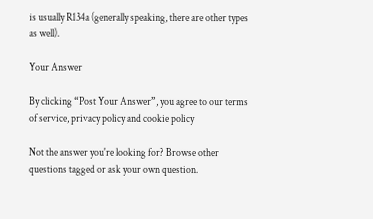is usually R134a (generally speaking, there are other types as well).

Your Answer

By clicking “Post Your Answer”, you agree to our terms of service, privacy policy and cookie policy

Not the answer you're looking for? Browse other questions tagged or ask your own question.